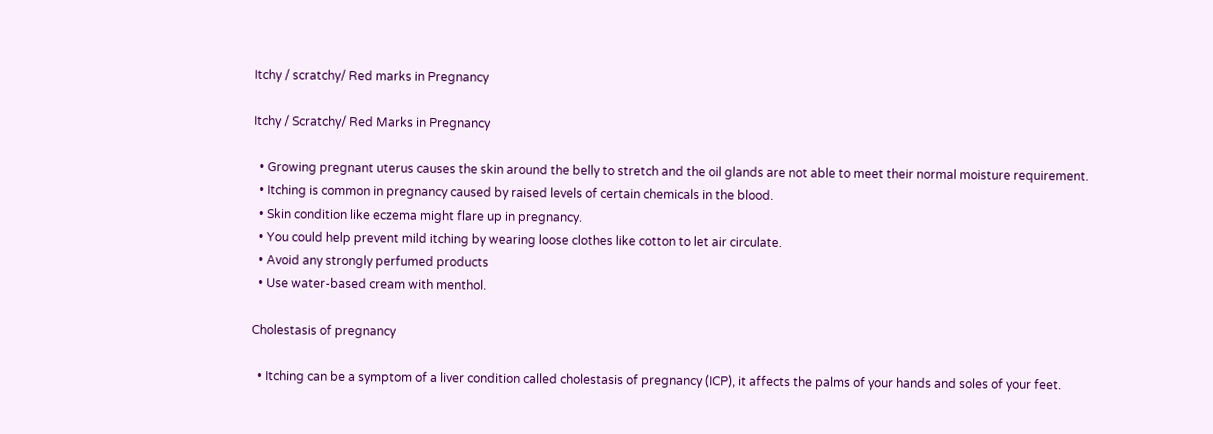Itchy / scratchy/ Red marks in Pregnancy

Itchy / Scratchy/ Red Marks in Pregnancy

  • Growing pregnant uterus causes the skin around the belly to stretch and the oil glands are not able to meet their normal moisture requirement.
  • Itching is common in pregnancy caused by raised levels of certain chemicals in the blood.
  • Skin condition like eczema might flare up in pregnancy.
  • You could help prevent mild itching by wearing loose clothes like cotton to let air circulate.
  • Avoid any strongly perfumed products
  • Use water-based cream with menthol.

Cholestasis of pregnancy

  • Itching can be a symptom of a liver condition called cholestasis of pregnancy (ICP), it affects the palms of your hands and soles of your feet.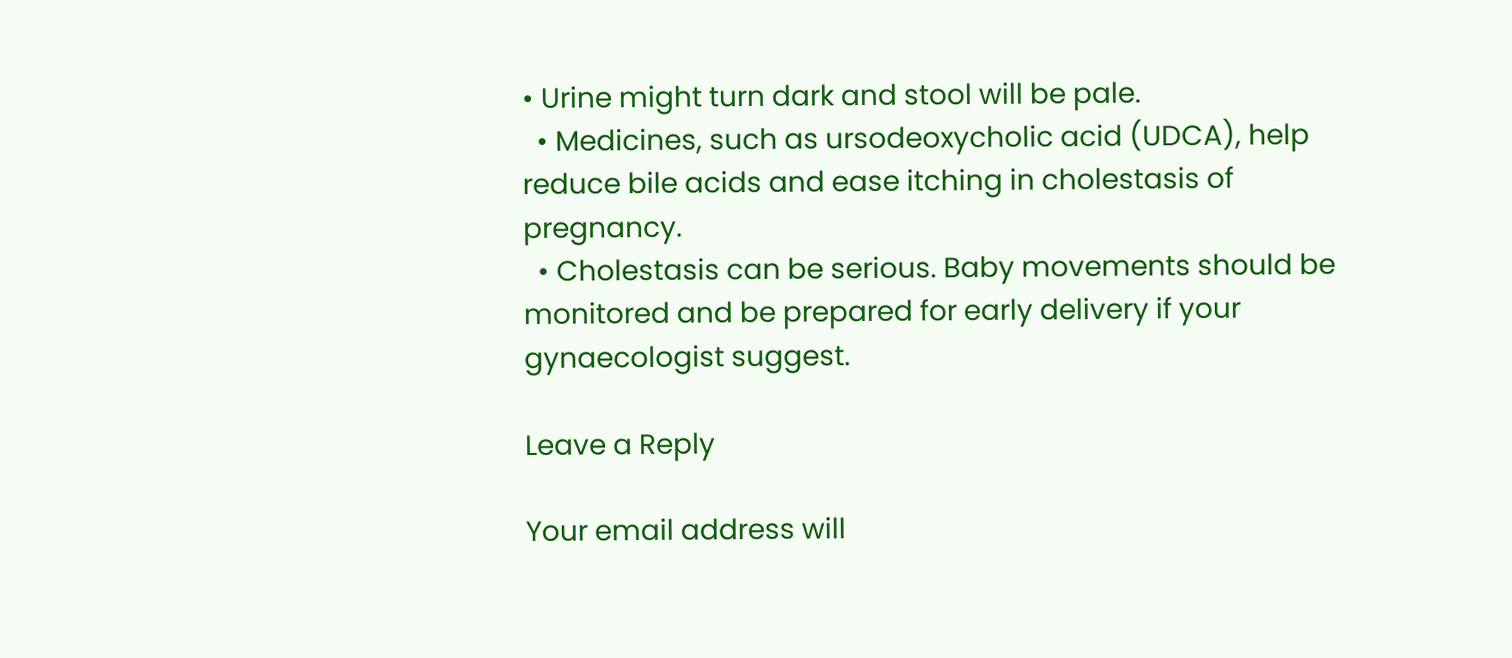• Urine might turn dark and stool will be pale.
  • Medicines, such as ursodeoxycholic acid (UDCA), help reduce bile acids and ease itching in cholestasis of pregnancy.
  • Cholestasis can be serious. Baby movements should be monitored and be prepared for early delivery if your gynaecologist suggest.

Leave a Reply

Your email address will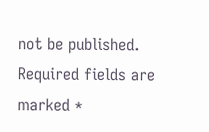not be published. Required fields are marked *